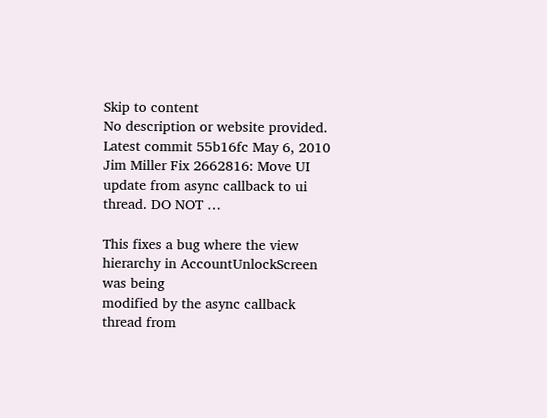Skip to content
No description or website provided.
Latest commit 55b16fc May 6, 2010 Jim Miller Fix 2662816: Move UI update from async callback to ui thread. DO NOT …

This fixes a bug where the view hierarchy in AccountUnlockScreen was being
modified by the async callback thread from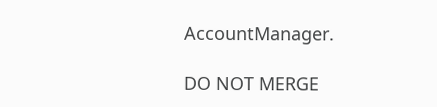AccountManager.

DO NOT MERGE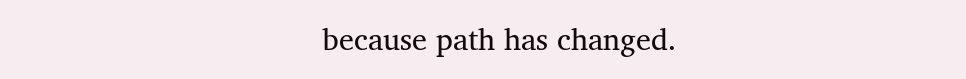because path has changed.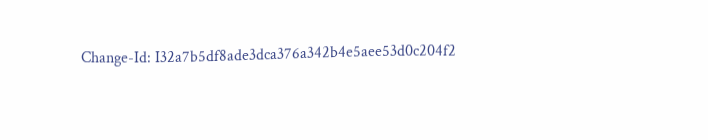Change-Id: I32a7b5df8ade3dca376a342b4e5aee53d0c204f2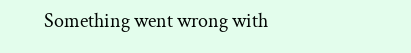Something went wrong with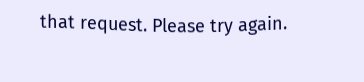that request. Please try again.